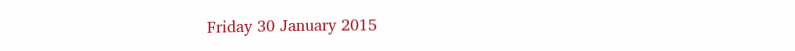Friday 30 January 2015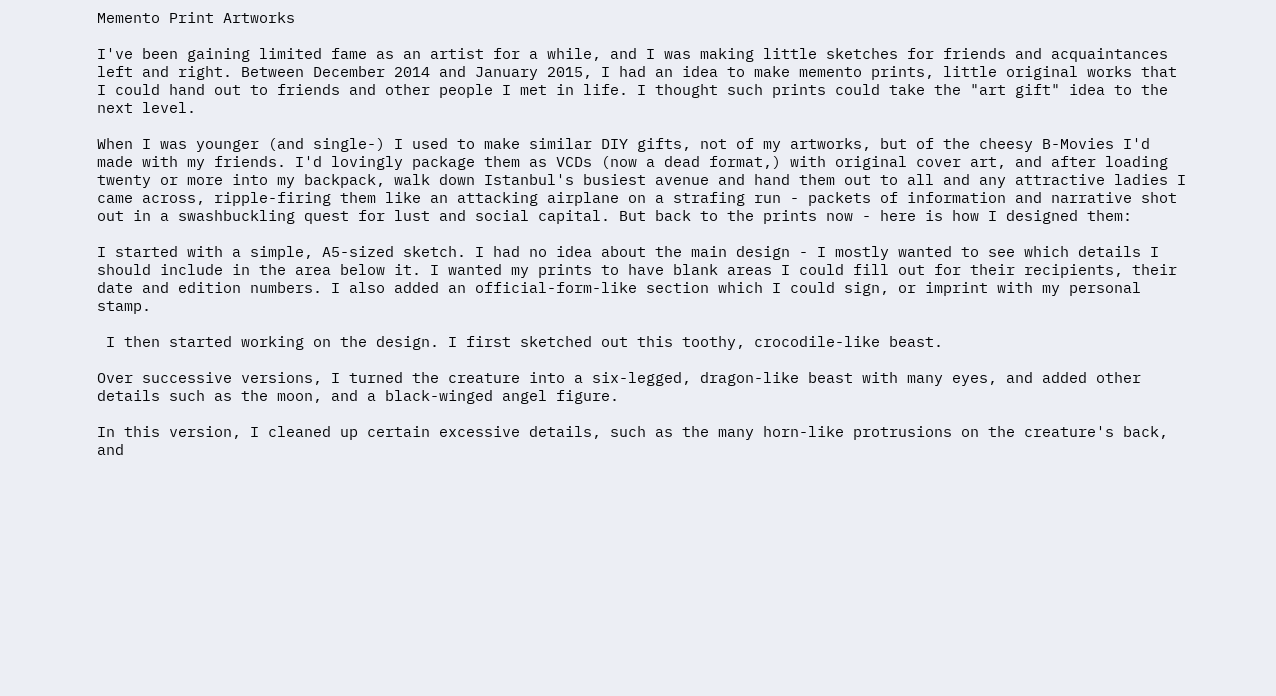Memento Print Artworks

I've been gaining limited fame as an artist for a while, and I was making little sketches for friends and acquaintances left and right. Between December 2014 and January 2015, I had an idea to make memento prints, little original works that I could hand out to friends and other people I met in life. I thought such prints could take the "art gift" idea to the next level.

When I was younger (and single-) I used to make similar DIY gifts, not of my artworks, but of the cheesy B-Movies I'd made with my friends. I'd lovingly package them as VCDs (now a dead format,) with original cover art, and after loading twenty or more into my backpack, walk down Istanbul's busiest avenue and hand them out to all and any attractive ladies I came across, ripple-firing them like an attacking airplane on a strafing run - packets of information and narrative shot out in a swashbuckling quest for lust and social capital. But back to the prints now - here is how I designed them:

I started with a simple, A5-sized sketch. I had no idea about the main design - I mostly wanted to see which details I should include in the area below it. I wanted my prints to have blank areas I could fill out for their recipients, their date and edition numbers. I also added an official-form-like section which I could sign, or imprint with my personal stamp.

 I then started working on the design. I first sketched out this toothy, crocodile-like beast.

Over successive versions, I turned the creature into a six-legged, dragon-like beast with many eyes, and added other details such as the moon, and a black-winged angel figure.

In this version, I cleaned up certain excessive details, such as the many horn-like protrusions on the creature's back, and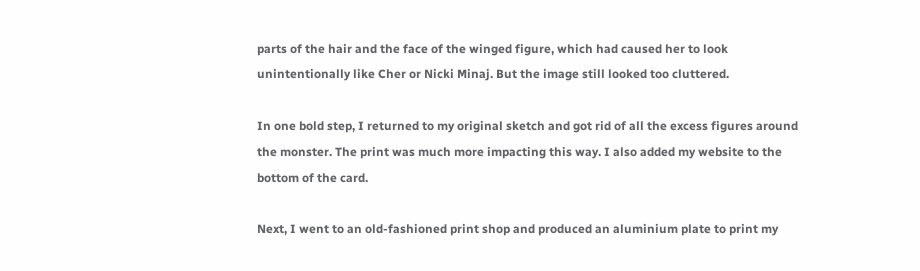parts of the hair and the face of the winged figure, which had caused her to look unintentionally like Cher or Nicki Minaj. But the image still looked too cluttered.

In one bold step, I returned to my original sketch and got rid of all the excess figures around the monster. The print was much more impacting this way. I also added my website to the bottom of the card.

Next, I went to an old-fashioned print shop and produced an aluminium plate to print my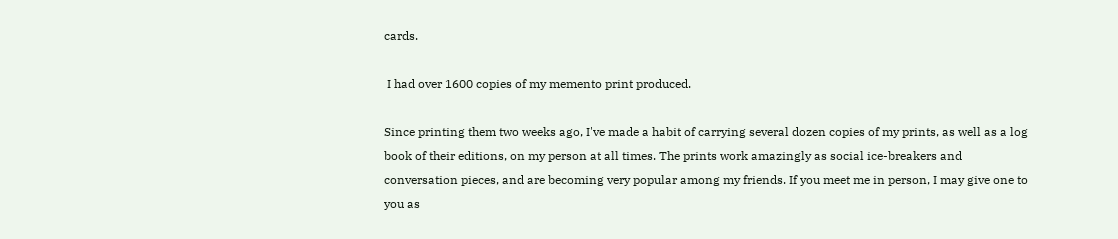cards.

 I had over 1600 copies of my memento print produced.

Since printing them two weeks ago, I've made a habit of carrying several dozen copies of my prints, as well as a log book of their editions, on my person at all times. The prints work amazingly as social ice-breakers and conversation pieces, and are becoming very popular among my friends. If you meet me in person, I may give one to you as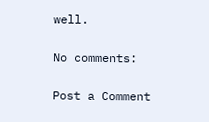well.

No comments:

Post a Comment